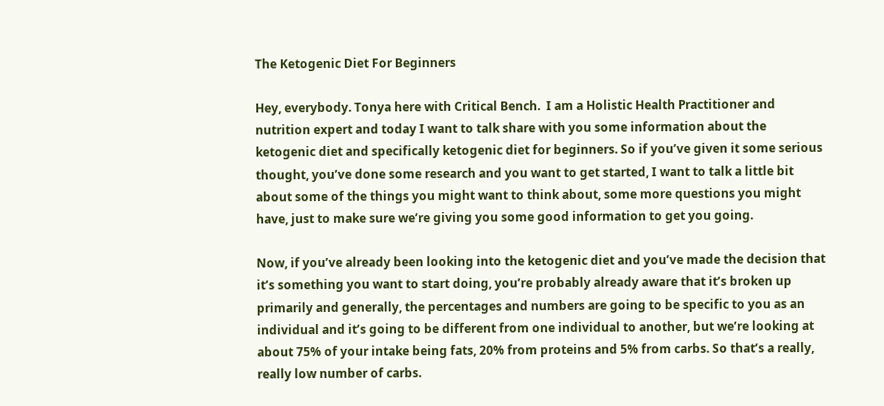The Ketogenic Diet For Beginners

Hey, everybody. Tonya here with Critical Bench.  I am a Holistic Health Practitioner and nutrition expert and today I want to talk share with you some information about the ketogenic diet and specifically ketogenic diet for beginners. So if you’ve given it some serious thought, you’ve done some research and you want to get started, I want to talk a little bit about some of the things you might want to think about, some more questions you might have, just to make sure we’re giving you some good information to get you going.

Now, if you’ve already been looking into the ketogenic diet and you’ve made the decision that it’s something you want to start doing, you’re probably already aware that it’s broken up primarily and generally, the percentages and numbers are going to be specific to you as an individual and it’s going to be different from one individual to another, but we’re looking at about 75% of your intake being fats, 20% from proteins and 5% from carbs. So that’s a really, really low number of carbs.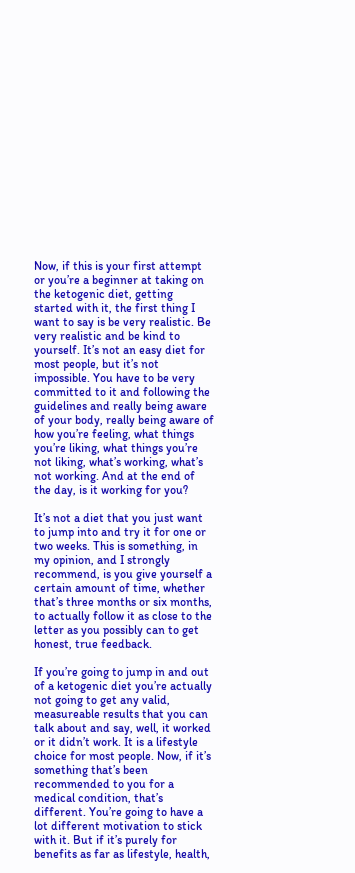Now, if this is your first attempt or you’re a beginner at taking on the ketogenic diet, getting started with it, the first thing I want to say is be very realistic. Be very realistic and be kind to yourself. It’s not an easy diet for most people, but it’s not impossible. You have to be very committed to it and following the guidelines and really being aware of your body, really being aware of how you’re feeling, what things you’re liking, what things you’re not liking, what’s working, what’s not working. And at the end of the day, is it working for you?

It’s not a diet that you just want to jump into and try it for one or two weeks. This is something, in my opinion, and I strongly recommend, is you give yourself a certain amount of time, whether that’s three months or six months, to actually follow it as close to the letter as you possibly can to get honest, true feedback.

If you’re going to jump in and out of a ketogenic diet you’re actually not going to get any valid, measureable results that you can talk about and say, well, it worked or it didn’t work. It is a lifestyle choice for most people. Now, if it’s something that’s been recommended to you for a medical condition, that’s different. You’re going to have a lot different motivation to stick with it. But if it’s purely for benefits as far as lifestyle, health,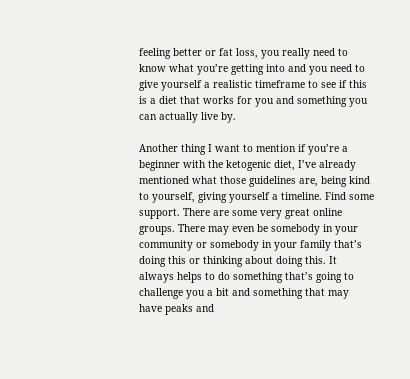feeling better or fat loss, you really need to know what you’re getting into and you need to give yourself a realistic timeframe to see if this is a diet that works for you and something you can actually live by.

Another thing I want to mention if you’re a beginner with the ketogenic diet, I’ve already mentioned what those guidelines are, being kind to yourself, giving yourself a timeline. Find some support. There are some very great online groups. There may even be somebody in your community or somebody in your family that’s doing this or thinking about doing this. It always helps to do something that’s going to challenge you a bit and something that may have peaks and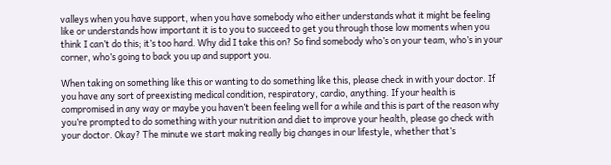valleys when you have support, when you have somebody who either understands what it might be feeling like or understands how important it is to you to succeed to get you through those low moments when you think I can’t do this; it’s too hard. Why did I take this on? So find somebody who’s on your team, who’s in your corner, who’s going to back you up and support you.

When taking on something like this or wanting to do something like this, please check in with your doctor. If you have any sort of preexisting medical condition, respiratory, cardio, anything. If your health is compromised in any way or maybe you haven’t been feeling well for a while and this is part of the reason why you’re prompted to do something with your nutrition and diet to improve your health, please go check with your doctor. Okay? The minute we start making really big changes in our lifestyle, whether that’s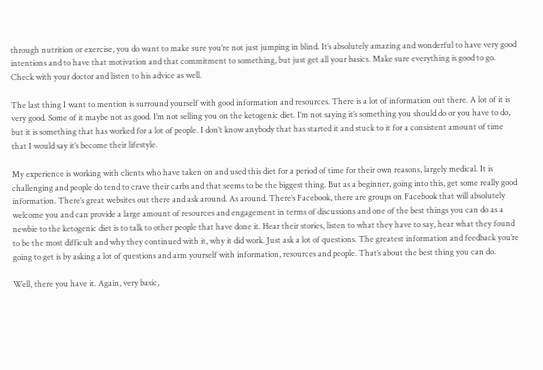through nutrition or exercise, you do want to make sure you’re not just jumping in blind. It’s absolutely amazing and wonderful to have very good intentions and to have that motivation and that commitment to something, but just get all your basics. Make sure everything is good to go. Check with your doctor and listen to his advice as well.

The last thing I want to mention is surround yourself with good information and resources. There is a lot of information out there. A lot of it is very good. Some of it maybe not as good. I’m not selling you on the ketogenic diet. I’m not saying it’s something you should do or you have to do, but it is something that has worked for a lot of people. I don’t know anybody that has started it and stuck to it for a consistent amount of time that I would say it’s become their lifestyle.

My experience is working with clients who have taken on and used this diet for a period of time for their own reasons, largely medical. It is challenging and people do tend to crave their carbs and that seems to be the biggest thing. But as a beginner, going into this, get some really good information. There’s great websites out there and ask around. As around. There’s Facebook, there are groups on Facebook that will absolutely welcome you and can provide a large amount of resources and engagement in terms of discussions and one of the best things you can do as a newbie to the ketogenic diet is to talk to other people that have done it. Hear their stories, listen to what they have to say, hear what they found to be the most difficult and why they continued with it, why it did work. Just ask a lot of questions. The greatest information and feedback you’re going to get is by asking a lot of questions and arm yourself with information, resources and people. That’s about the best thing you can do.

Well, there you have it. Again, very basic,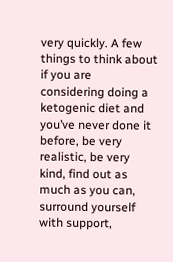very quickly. A few things to think about if you are considering doing a ketogenic diet and you’ve never done it before, be very realistic, be very kind, find out as much as you can, surround yourself with support,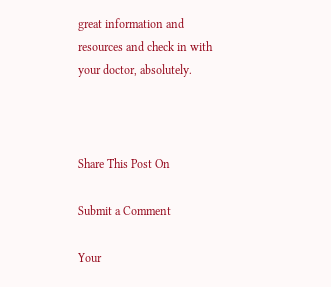great information and resources and check in with your doctor, absolutely.



Share This Post On

Submit a Comment

Your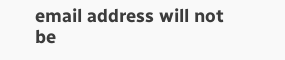email address will not be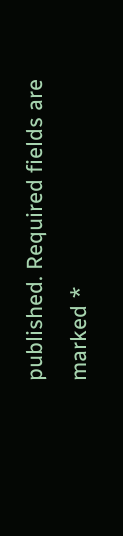published. Required fields are marked *